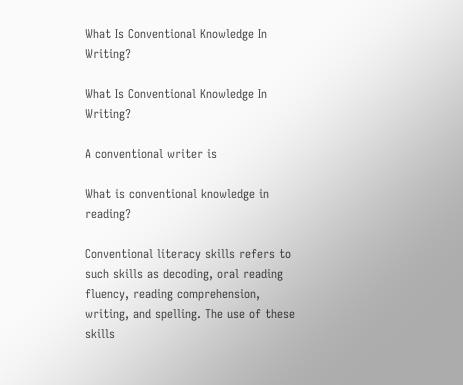What Is Conventional Knowledge In Writing?

What Is Conventional Knowledge In Writing?

A conventional writer is

What is conventional knowledge in reading?

Conventional literacy skills refers to such skills as decoding, oral reading fluency, reading comprehension, writing, and spelling. The use of these skills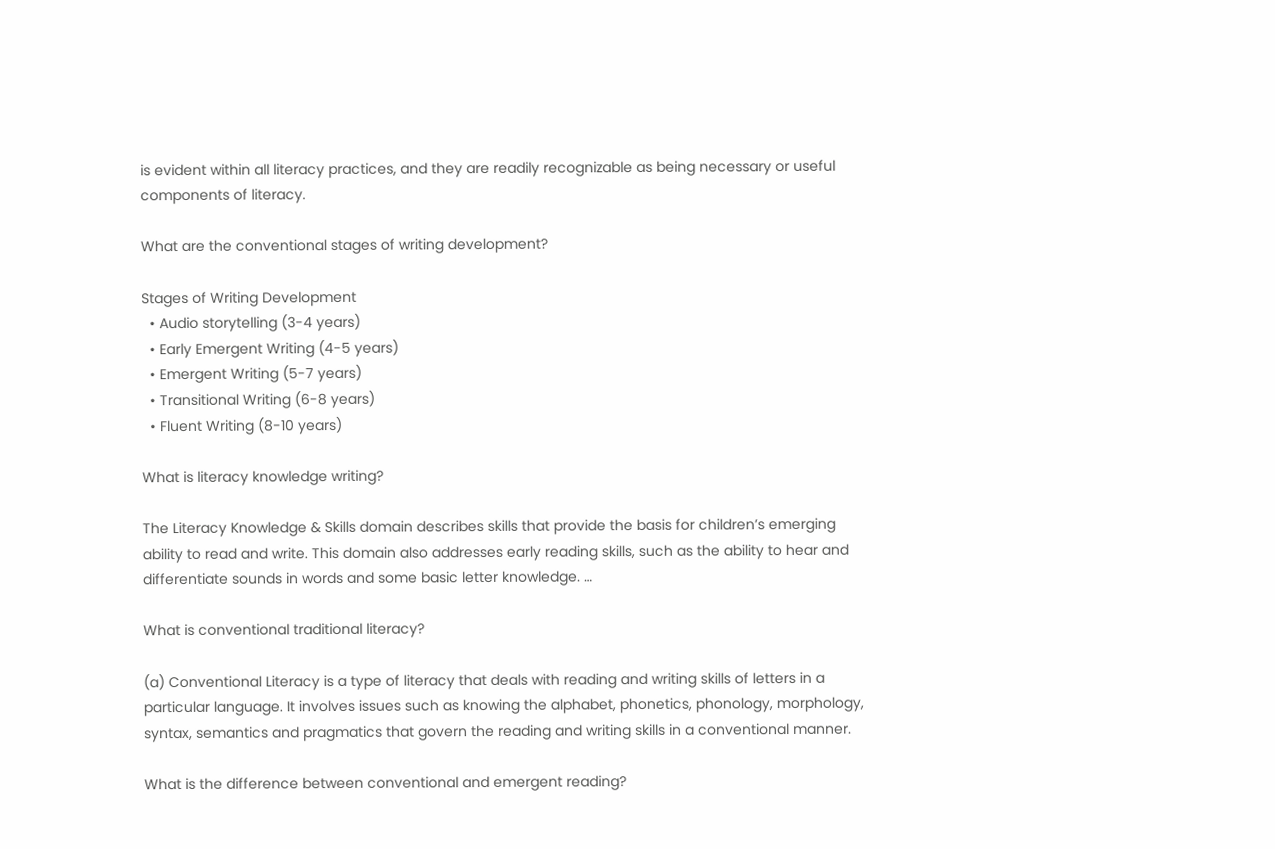is evident within all literacy practices, and they are readily recognizable as being necessary or useful components of literacy.

What are the conventional stages of writing development?

Stages of Writing Development
  • Audio storytelling (3-4 years)
  • Early Emergent Writing (4-5 years)
  • Emergent Writing (5-7 years)
  • Transitional Writing (6-8 years)
  • Fluent Writing (8-10 years)

What is literacy knowledge writing?

The Literacy Knowledge & Skills domain describes skills that provide the basis for children’s emerging ability to read and write. This domain also addresses early reading skills, such as the ability to hear and differentiate sounds in words and some basic letter knowledge. …

What is conventional traditional literacy?

(a) Conventional Literacy is a type of literacy that deals with reading and writing skills of letters in a particular language. It involves issues such as knowing the alphabet, phonetics, phonology, morphology, syntax, semantics and pragmatics that govern the reading and writing skills in a conventional manner.

What is the difference between conventional and emergent reading?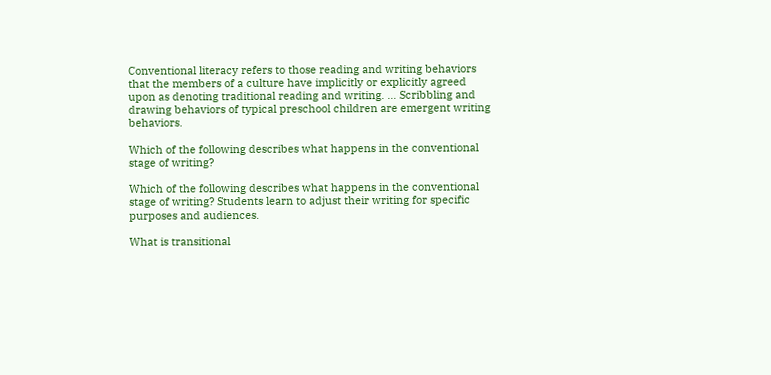Conventional literacy refers to those reading and writing behaviors that the members of a culture have implicitly or explicitly agreed upon as denoting traditional reading and writing. … Scribbling and drawing behaviors of typical preschool children are emergent writing behaviors.

Which of the following describes what happens in the conventional stage of writing?

Which of the following describes what happens in the conventional stage of writing? Students learn to adjust their writing for specific purposes and audiences.

What is transitional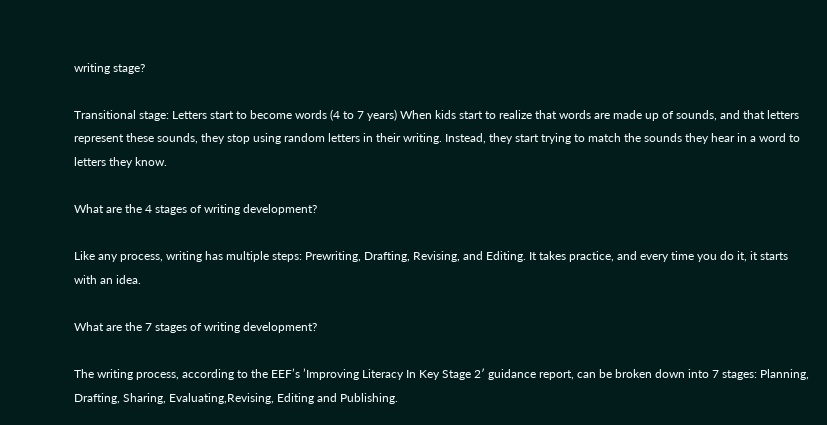writing stage?

Transitional stage: Letters start to become words (4 to 7 years) When kids start to realize that words are made up of sounds, and that letters represent these sounds, they stop using random letters in their writing. Instead, they start trying to match the sounds they hear in a word to letters they know.

What are the 4 stages of writing development?

Like any process, writing has multiple steps: Prewriting, Drafting, Revising, and Editing. It takes practice, and every time you do it, it starts with an idea.

What are the 7 stages of writing development?

The writing process, according to the EEF’s ’Improving Literacy In Key Stage 2′ guidance report, can be broken down into 7 stages: Planning, Drafting, Sharing, Evaluating,Revising, Editing and Publishing.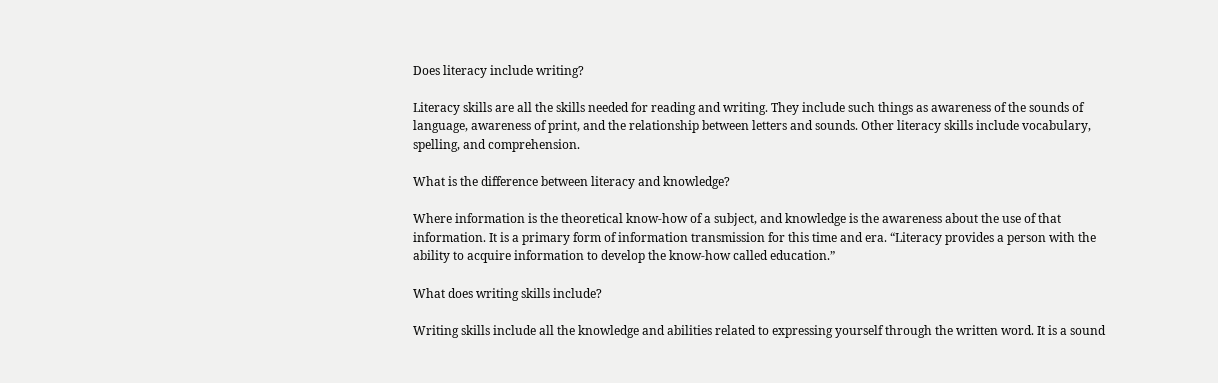Does literacy include writing?

Literacy skills are all the skills needed for reading and writing. They include such things as awareness of the sounds of language, awareness of print, and the relationship between letters and sounds. Other literacy skills include vocabulary, spelling, and comprehension.

What is the difference between literacy and knowledge?

Where information is the theoretical know-how of a subject, and knowledge is the awareness about the use of that information. It is a primary form of information transmission for this time and era. “Literacy provides a person with the ability to acquire information to develop the know-how called education.”

What does writing skills include?

Writing skills include all the knowledge and abilities related to expressing yourself through the written word. It is a sound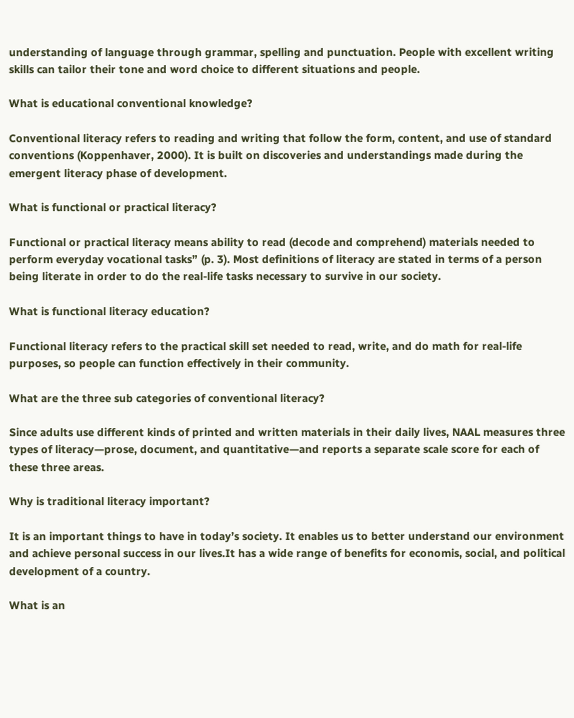understanding of language through grammar, spelling and punctuation. People with excellent writing skills can tailor their tone and word choice to different situations and people.

What is educational conventional knowledge?

Conventional literacy refers to reading and writing that follow the form, content, and use of standard conventions (Koppenhaver, 2000). It is built on discoveries and understandings made during the emergent literacy phase of development.

What is functional or practical literacy?

Functional or practical literacy means ability to read (decode and comprehend) materials needed to perform everyday vocational tasks” (p. 3). Most definitions of literacy are stated in terms of a person being literate in order to do the real-life tasks necessary to survive in our society.

What is functional literacy education?

Functional literacy refers to the practical skill set needed to read, write, and do math for real-life purposes, so people can function effectively in their community.

What are the three sub categories of conventional literacy?

Since adults use different kinds of printed and written materials in their daily lives, NAAL measures three types of literacy—prose, document, and quantitative—and reports a separate scale score for each of these three areas.

Why is traditional literacy important?

It is an important things to have in today’s society. It enables us to better understand our environment and achieve personal success in our lives.It has a wide range of benefits for economis, social, and political development of a country.

What is an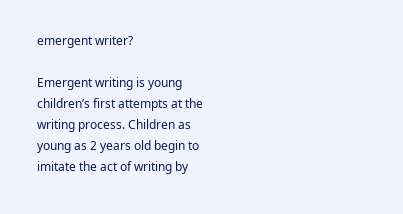emergent writer?

Emergent writing is young children’s first attempts at the writing process. Children as young as 2 years old begin to imitate the act of writing by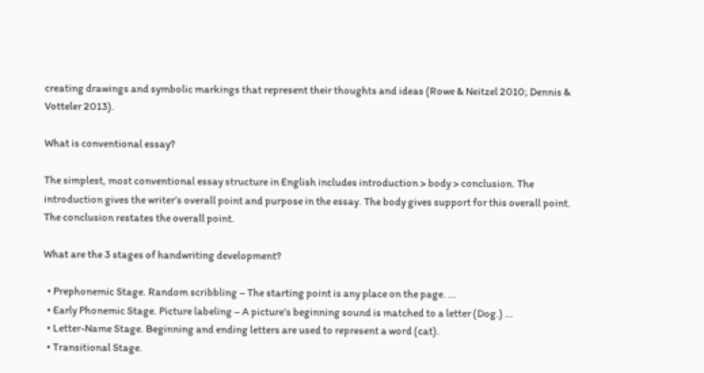creating drawings and symbolic markings that represent their thoughts and ideas (Rowe & Neitzel 2010; Dennis & Votteler 2013).

What is conventional essay?

The simplest, most conventional essay structure in English includes introduction > body > conclusion. The introduction gives the writer’s overall point and purpose in the essay. The body gives support for this overall point. The conclusion restates the overall point.

What are the 3 stages of handwriting development?

  • Prephonemic Stage. Random scribbling – The starting point is any place on the page. …
  • Early Phonemic Stage. Picture labeling – A picture’s beginning sound is matched to a letter (Dog.) …
  • Letter-Name Stage. Beginning and ending letters are used to represent a word (cat).
  • Transitional Stage.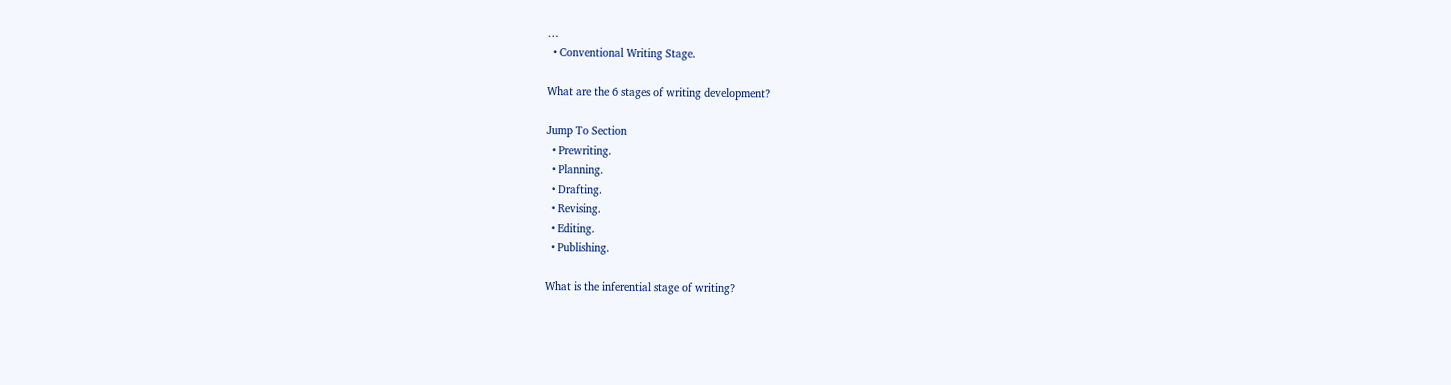…
  • Conventional Writing Stage.

What are the 6 stages of writing development?

Jump To Section
  • Prewriting.
  • Planning.
  • Drafting.
  • Revising.
  • Editing.
  • Publishing.

What is the inferential stage of writing?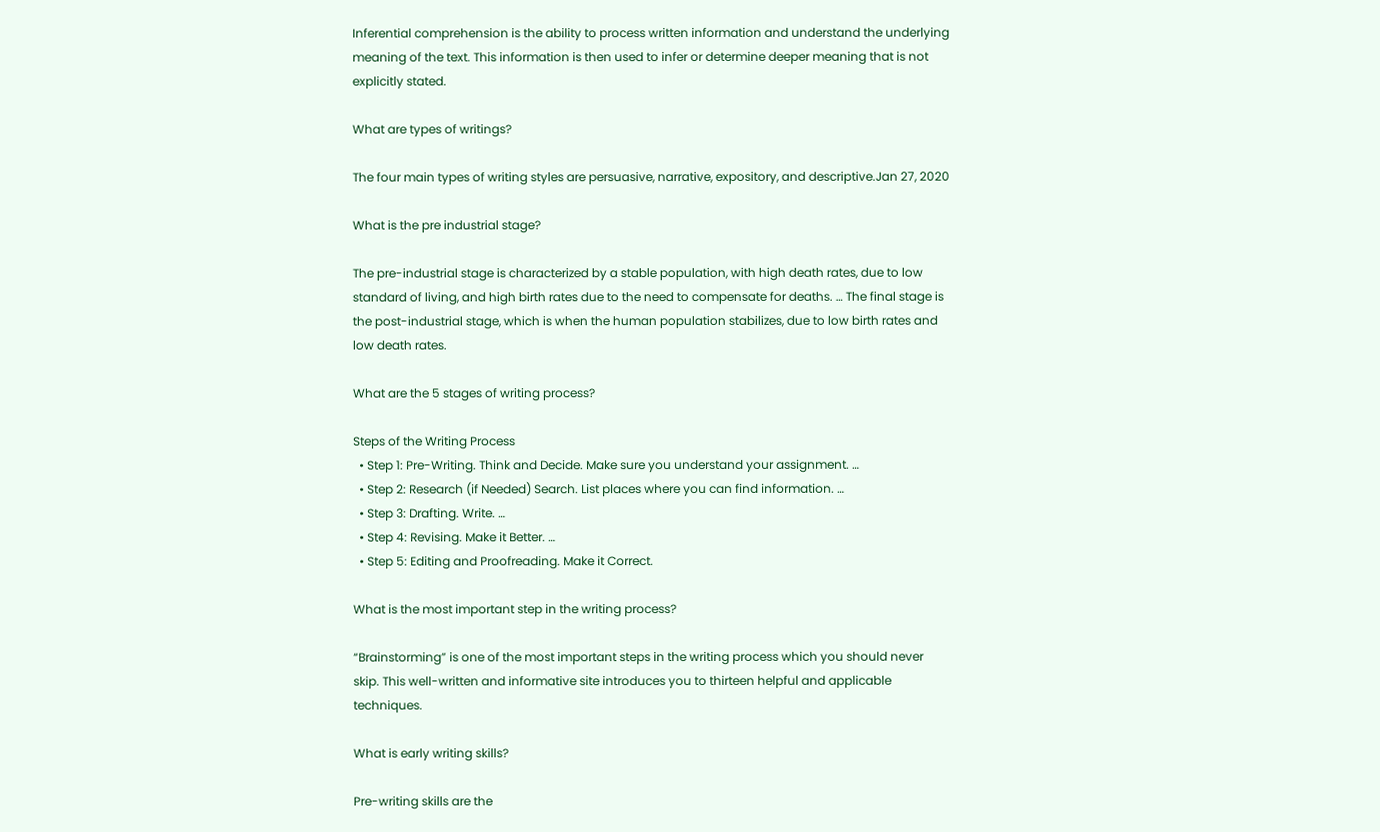Inferential comprehension is the ability to process written information and understand the underlying meaning of the text. This information is then used to infer or determine deeper meaning that is not explicitly stated.

What are types of writings?

The four main types of writing styles are persuasive, narrative, expository, and descriptive.Jan 27, 2020

What is the pre industrial stage?

The pre-industrial stage is characterized by a stable population, with high death rates, due to low standard of living, and high birth rates due to the need to compensate for deaths. … The final stage is the post-industrial stage, which is when the human population stabilizes, due to low birth rates and low death rates.

What are the 5 stages of writing process?

Steps of the Writing Process
  • Step 1: Pre-Writing. Think and Decide. Make sure you understand your assignment. …
  • Step 2: Research (if Needed) Search. List places where you can find information. …
  • Step 3: Drafting. Write. …
  • Step 4: Revising. Make it Better. …
  • Step 5: Editing and Proofreading. Make it Correct.

What is the most important step in the writing process?

“Brainstorming” is one of the most important steps in the writing process which you should never skip. This well-written and informative site introduces you to thirteen helpful and applicable techniques.

What is early writing skills?

Pre-writing skills are the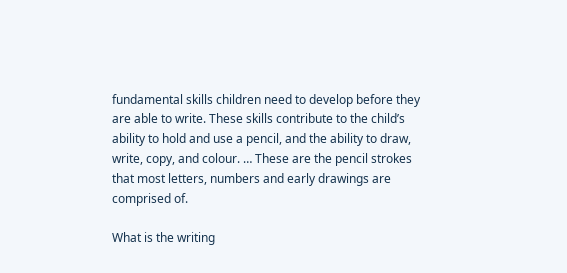fundamental skills children need to develop before they are able to write. These skills contribute to the child’s ability to hold and use a pencil, and the ability to draw, write, copy, and colour. … These are the pencil strokes that most letters, numbers and early drawings are comprised of.

What is the writing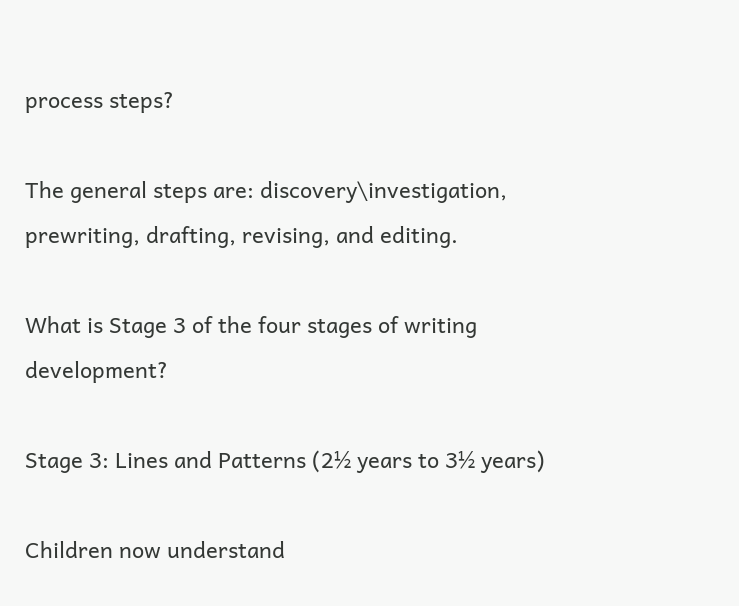process steps?

The general steps are: discovery\investigation, prewriting, drafting, revising, and editing.

What is Stage 3 of the four stages of writing development?

Stage 3: Lines and Patterns (2½ years to 3½ years)

Children now understand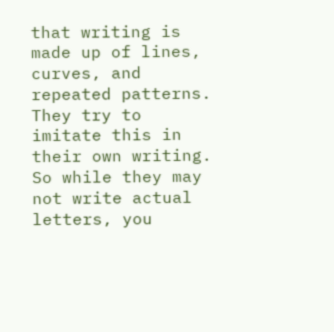that writing is made up of lines, curves, and repeated patterns. They try to imitate this in their own writing. So while they may not write actual letters, you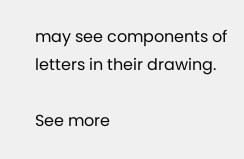may see components of letters in their drawing.

See more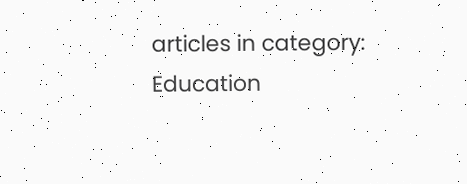articles in category: Education